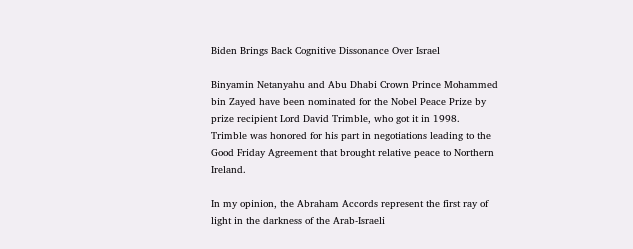Biden Brings Back Cognitive Dissonance Over Israel

Binyamin Netanyahu and Abu Dhabi Crown Prince Mohammed bin Zayed have been nominated for the Nobel Peace Prize by prize recipient Lord David Trimble, who got it in 1998. Trimble was honored for his part in negotiations leading to the Good Friday Agreement that brought relative peace to Northern Ireland.

In my opinion, the Abraham Accords represent the first ray of light in the darkness of the Arab-Israeli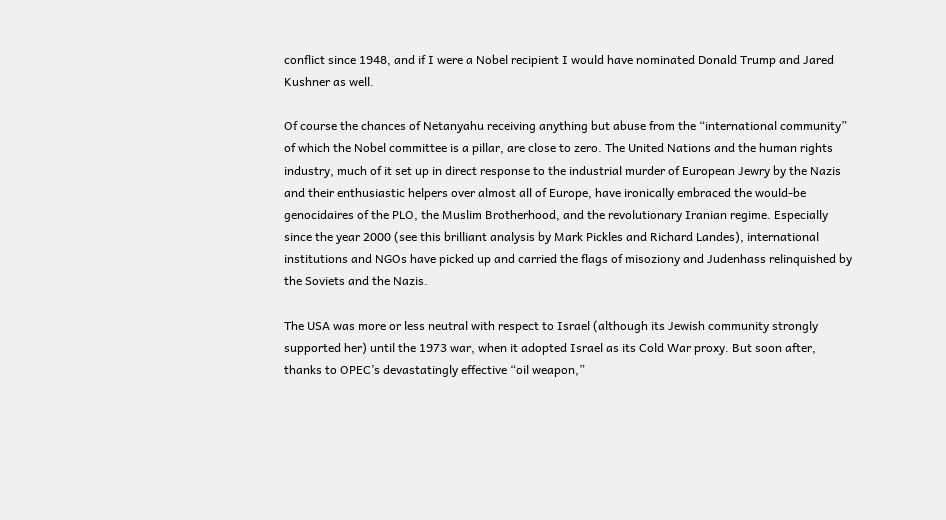conflict since 1948, and if I were a Nobel recipient I would have nominated Donald Trump and Jared Kushner as well.

Of course the chances of Netanyahu receiving anything but abuse from the “international community” of which the Nobel committee is a pillar, are close to zero. The United Nations and the human rights industry, much of it set up in direct response to the industrial murder of European Jewry by the Nazis and their enthusiastic helpers over almost all of Europe, have ironically embraced the would-be genocidaires of the PLO, the Muslim Brotherhood, and the revolutionary Iranian regime. Especially since the year 2000 (see this brilliant analysis by Mark Pickles and Richard Landes), international institutions and NGOs have picked up and carried the flags of misoziony and Judenhass relinquished by the Soviets and the Nazis.

The USA was more or less neutral with respect to Israel (although its Jewish community strongly supported her) until the 1973 war, when it adopted Israel as its Cold War proxy. But soon after, thanks to OPEC’s devastatingly effective “oil weapon,”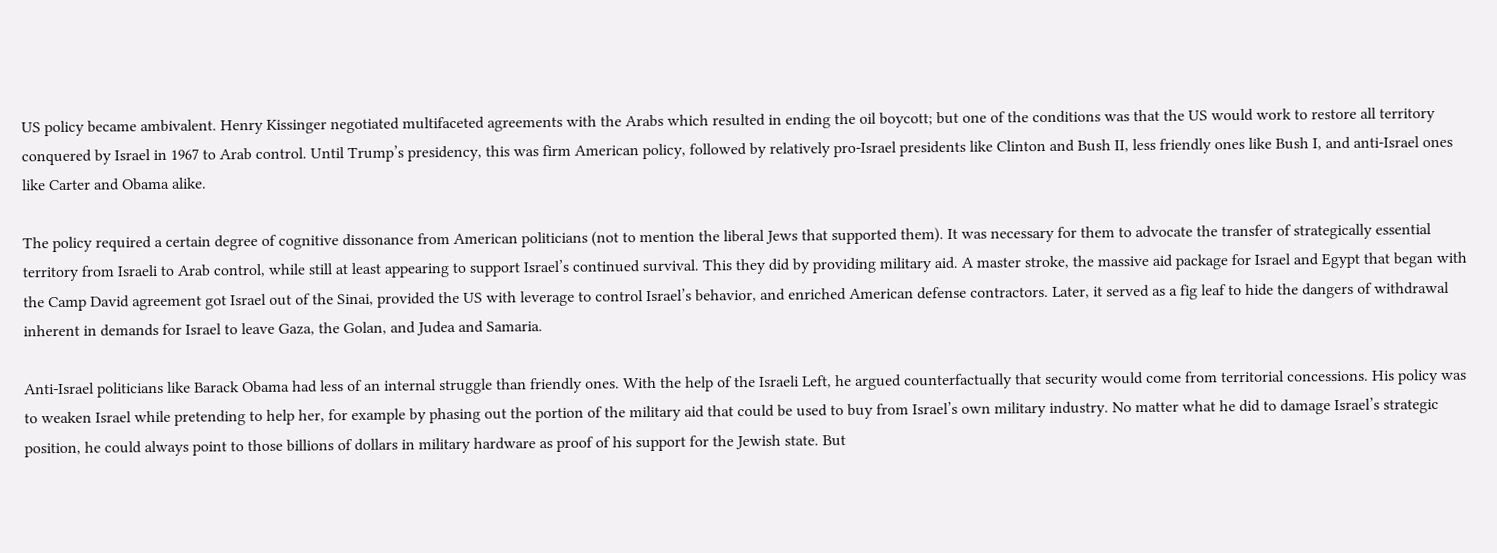US policy became ambivalent. Henry Kissinger negotiated multifaceted agreements with the Arabs which resulted in ending the oil boycott; but one of the conditions was that the US would work to restore all territory conquered by Israel in 1967 to Arab control. Until Trump’s presidency, this was firm American policy, followed by relatively pro-Israel presidents like Clinton and Bush II, less friendly ones like Bush I, and anti-Israel ones like Carter and Obama alike.

The policy required a certain degree of cognitive dissonance from American politicians (not to mention the liberal Jews that supported them). It was necessary for them to advocate the transfer of strategically essential territory from Israeli to Arab control, while still at least appearing to support Israel’s continued survival. This they did by providing military aid. A master stroke, the massive aid package for Israel and Egypt that began with the Camp David agreement got Israel out of the Sinai, provided the US with leverage to control Israel’s behavior, and enriched American defense contractors. Later, it served as a fig leaf to hide the dangers of withdrawal inherent in demands for Israel to leave Gaza, the Golan, and Judea and Samaria.

Anti-Israel politicians like Barack Obama had less of an internal struggle than friendly ones. With the help of the Israeli Left, he argued counterfactually that security would come from territorial concessions. His policy was to weaken Israel while pretending to help her, for example by phasing out the portion of the military aid that could be used to buy from Israel’s own military industry. No matter what he did to damage Israel’s strategic position, he could always point to those billions of dollars in military hardware as proof of his support for the Jewish state. But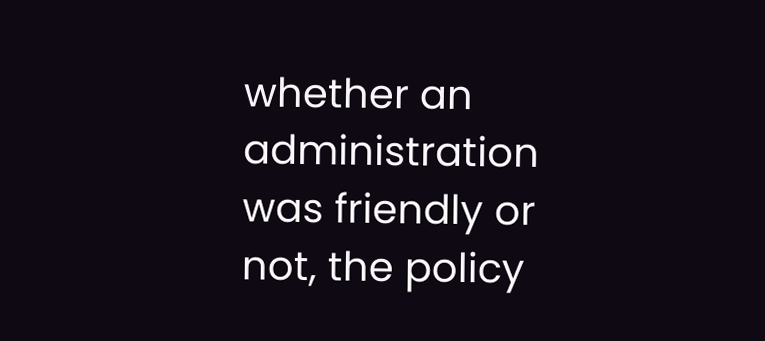whether an administration was friendly or not, the policy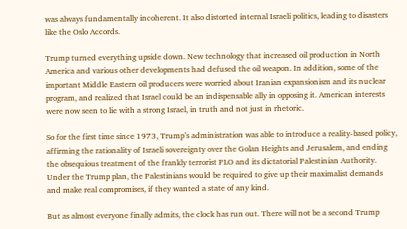was always fundamentally incoherent. It also distorted internal Israeli politics, leading to disasters like the Oslo Accords.

Trump turned everything upside down. New technology that increased oil production in North America and various other developments had defused the oil weapon. In addition, some of the important Middle Eastern oil producers were worried about Iranian expansionism and its nuclear program, and realized that Israel could be an indispensable ally in opposing it. American interests were now seen to lie with a strong Israel, in truth and not just in rhetoric.

So for the first time since 1973, Trump’s administration was able to introduce a reality-based policy, affirming the rationality of Israeli sovereignty over the Golan Heights and Jerusalem, and ending the obsequious treatment of the frankly terrorist PLO and its dictatorial Palestinian Authority. Under the Trump plan, the Palestinians would be required to give up their maximalist demands and make real compromises, if they wanted a state of any kind.

But as almost everyone finally admits, the clock has run out. There will not be a second Trump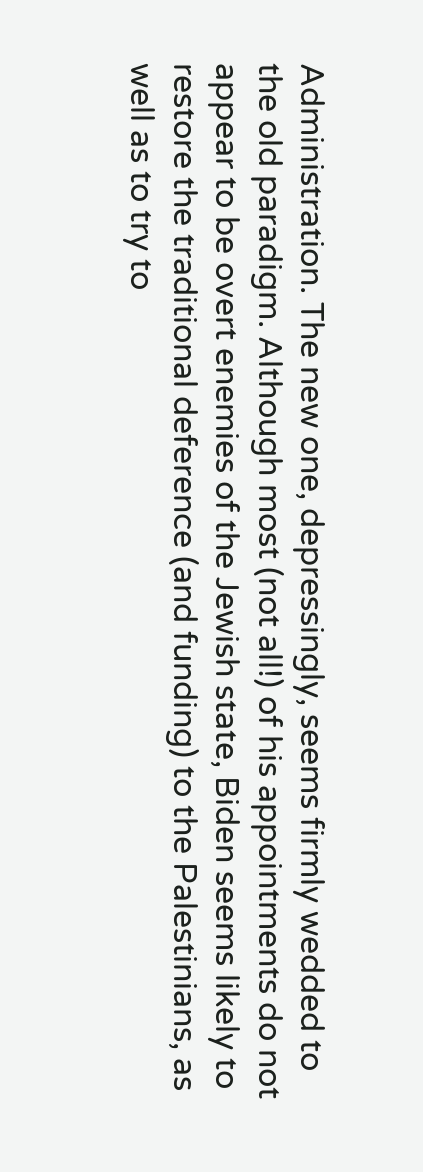Administration. The new one, depressingly, seems firmly wedded to the old paradigm. Although most (not all!) of his appointments do not appear to be overt enemies of the Jewish state, Biden seems likely to restore the traditional deference (and funding) to the Palestinians, as well as to try to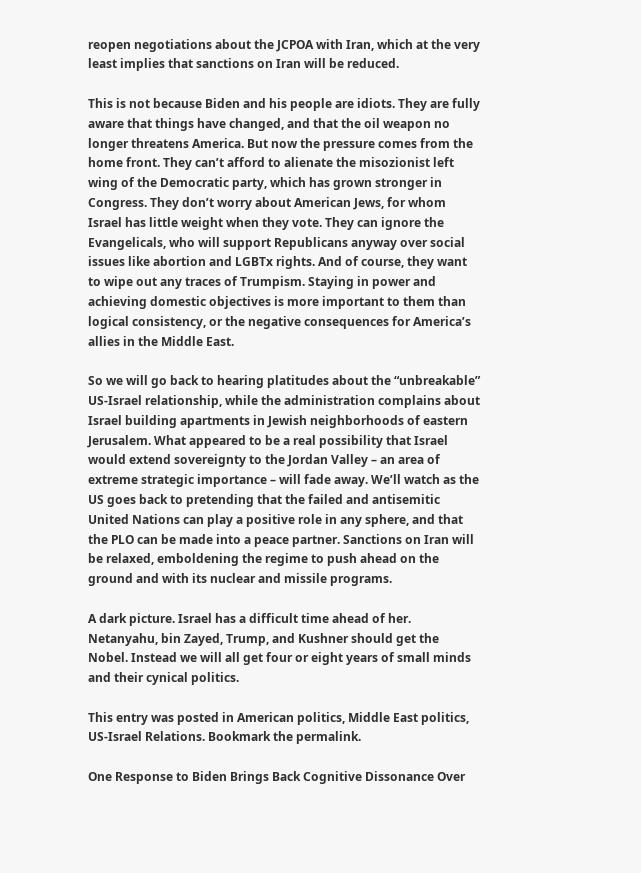reopen negotiations about the JCPOA with Iran, which at the very least implies that sanctions on Iran will be reduced.

This is not because Biden and his people are idiots. They are fully aware that things have changed, and that the oil weapon no longer threatens America. But now the pressure comes from the home front. They can’t afford to alienate the misozionist left wing of the Democratic party, which has grown stronger in Congress. They don’t worry about American Jews, for whom Israel has little weight when they vote. They can ignore the Evangelicals, who will support Republicans anyway over social issues like abortion and LGBTx rights. And of course, they want to wipe out any traces of Trumpism. Staying in power and achieving domestic objectives is more important to them than logical consistency, or the negative consequences for America’s allies in the Middle East.

So we will go back to hearing platitudes about the “unbreakable” US-Israel relationship, while the administration complains about Israel building apartments in Jewish neighborhoods of eastern Jerusalem. What appeared to be a real possibility that Israel would extend sovereignty to the Jordan Valley – an area of extreme strategic importance – will fade away. We’ll watch as the US goes back to pretending that the failed and antisemitic United Nations can play a positive role in any sphere, and that the PLO can be made into a peace partner. Sanctions on Iran will be relaxed, emboldening the regime to push ahead on the ground and with its nuclear and missile programs.

A dark picture. Israel has a difficult time ahead of her. Netanyahu, bin Zayed, Trump, and Kushner should get the Nobel. Instead we will all get four or eight years of small minds and their cynical politics.

This entry was posted in American politics, Middle East politics, US-Israel Relations. Bookmark the permalink.

One Response to Biden Brings Back Cognitive Dissonance Over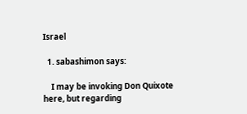Israel

  1. sabashimon says:

    I may be invoking Don Quixote here, but regarding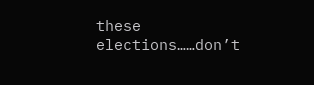these elections……don’t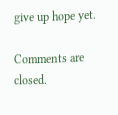give up hope yet.

Comments are closed.